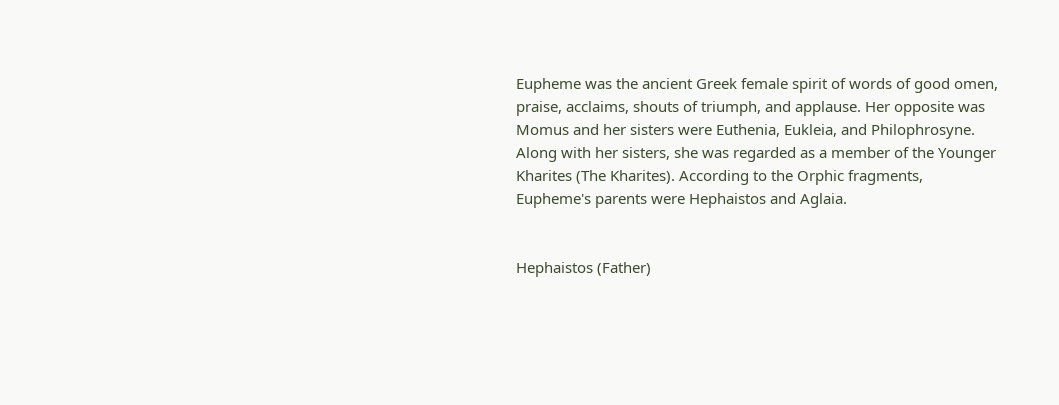Eupheme was the ancient Greek female spirit of words of good omen, praise, acclaims, shouts of triumph, and applause. Her opposite was Momus and her sisters were Euthenia, Eukleia, and Philophrosyne. Along with her sisters, she was regarded as a member of the Younger Kharites (The Kharites). According to the Orphic fragments, Eupheme's parents were Hephaistos and Aglaia.


Hephaistos (Father)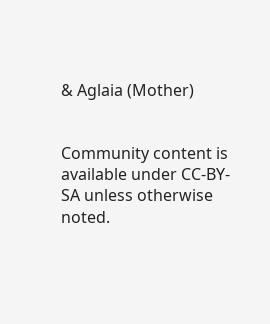& Aglaia (Mother)


Community content is available under CC-BY-SA unless otherwise noted.